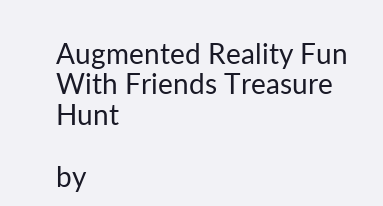Augmented Reality Fun With Friends Treasure Hunt

by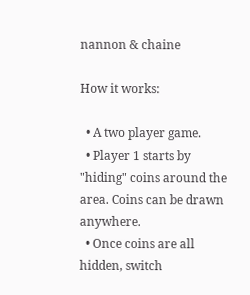nannon & chaine

How it works:

  • A two player game.
  • Player 1 starts by "hiding" coins around the area. Coins can be drawn anywhere.
  • Once coins are all hidden, switch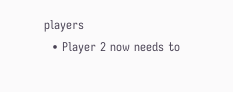players
  • Player 2 now needs to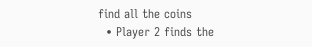find all the coins
  • Player 2 finds the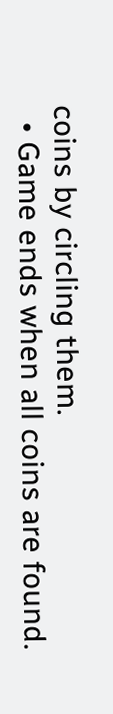coins by circling them.
  • Game ends when all coins are found.